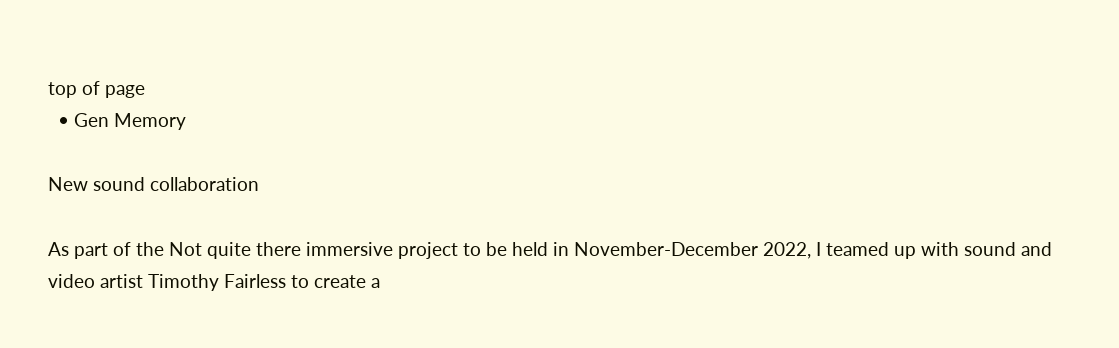top of page
  • Gen Memory

New sound collaboration

As part of the Not quite there immersive project to be held in November-December 2022, I teamed up with sound and video artist Timothy Fairless to create a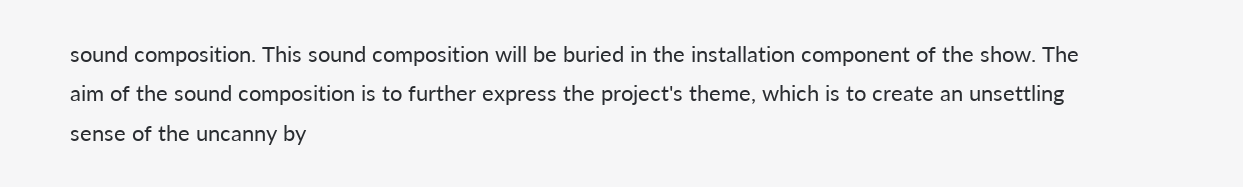sound composition. This sound composition will be buried in the installation component of the show. The aim of the sound composition is to further express the project's theme, which is to create an unsettling sense of the uncanny by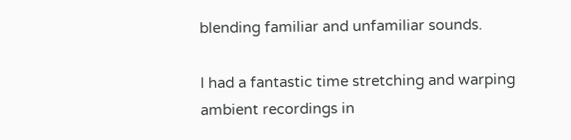blending familiar and unfamiliar sounds.

I had a fantastic time stretching and warping ambient recordings in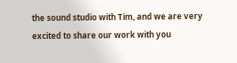the sound studio with Tim, and we are very excited to share our work with you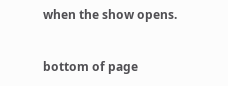when the show opens.


bottom of page